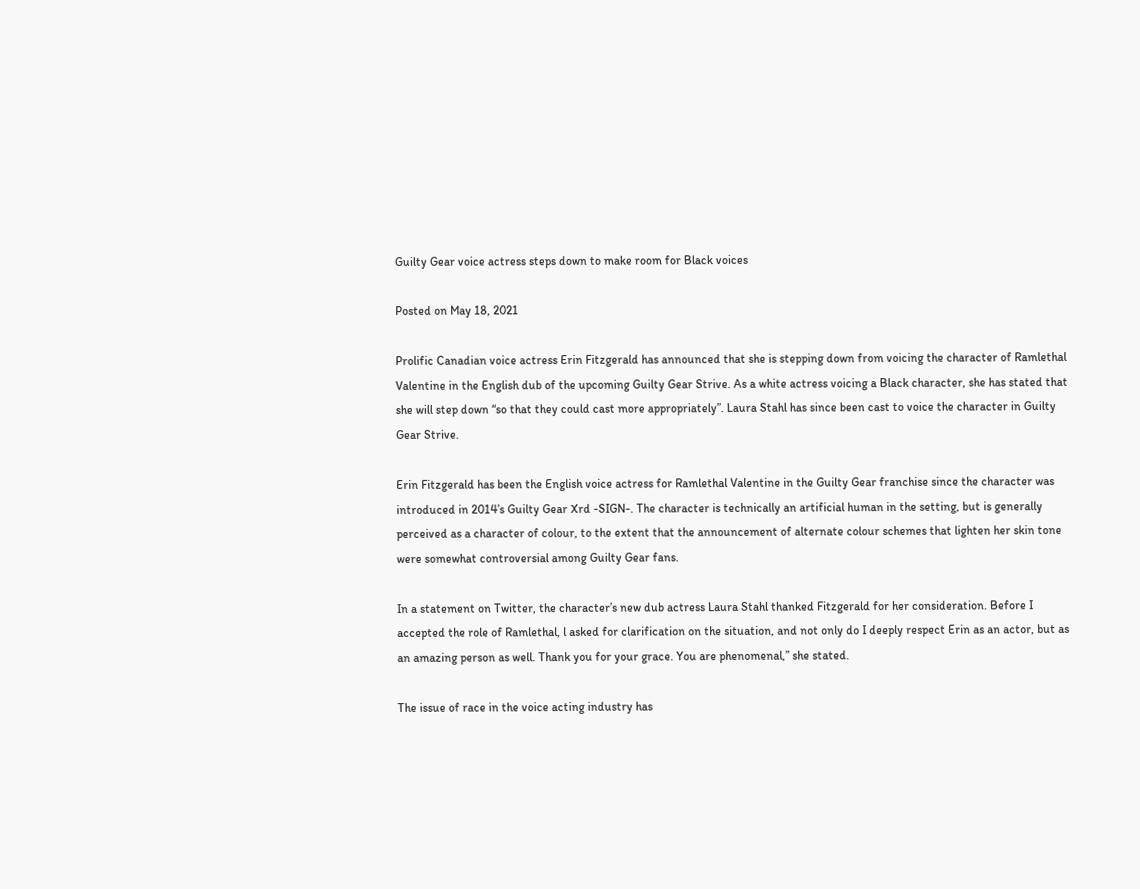Guilty Gear voice actress steps down to make room for Black voices

Posted on May 18, 2021

Prolific Canadian voice actress Erin Fitzgerald has announced that she is stepping down from voicing the character of Ramlethal Valentine in the English dub of the upcoming Guilty Gear Strive. As a white actress voicing a Black character, she has stated that she will step down “so that they could cast more appropriately”. Laura Stahl has since been cast to voice the character in Guilty Gear Strive.

Erin Fitzgerald has been the English voice actress for Ramlethal Valentine in the Guilty Gear franchise since the character was introduced in 2014’s Guilty Gear Xrd -SIGN-. The character is technically an artificial human in the setting, but is generally perceived as a character of colour, to the extent that the announcement of alternate colour schemes that lighten her skin tone were somewhat controversial among Guilty Gear fans.

In a statement on Twitter, the character’s new dub actress Laura Stahl thanked Fitzgerald for her consideration. Before I accepted the role of Ramlethal, l asked for clarification on the situation, and not only do I deeply respect Erin as an actor, but as an amazing person as well. Thank you for your grace. You are phenomenal,” she stated.

The issue of race in the voice acting industry has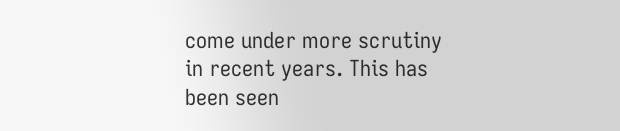come under more scrutiny in recent years. This has been seen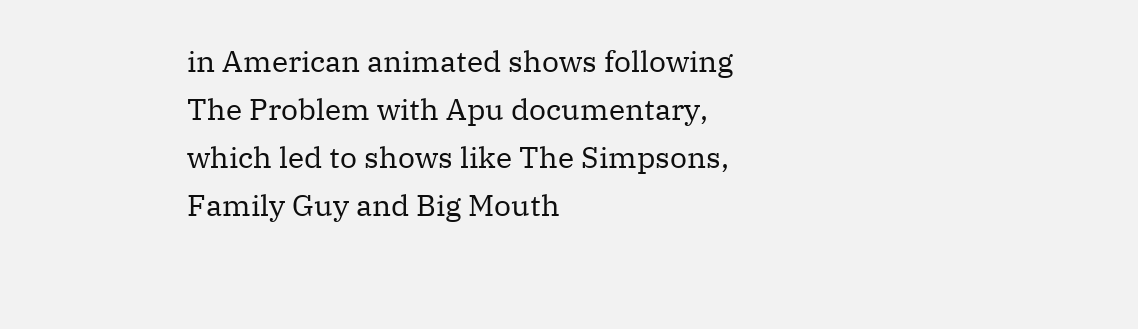in American animated shows following The Problem with Apu documentary, which led to shows like The Simpsons, Family Guy and Big Mouth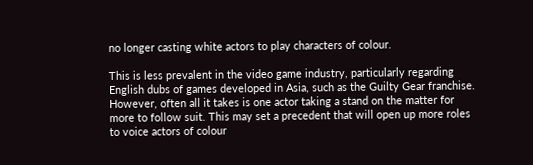no longer casting white actors to play characters of colour.

This is less prevalent in the video game industry, particularly regarding English dubs of games developed in Asia, such as the Guilty Gear franchise. However, often all it takes is one actor taking a stand on the matter for more to follow suit. This may set a precedent that will open up more roles to voice actors of colour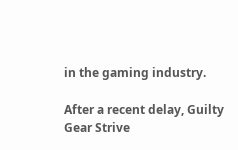in the gaming industry.

After a recent delay, Guilty Gear Strive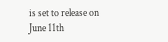is set to release on June 11th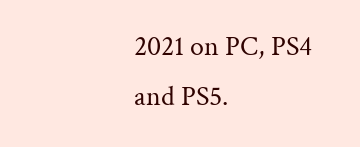2021 on PC, PS4 and PS5.